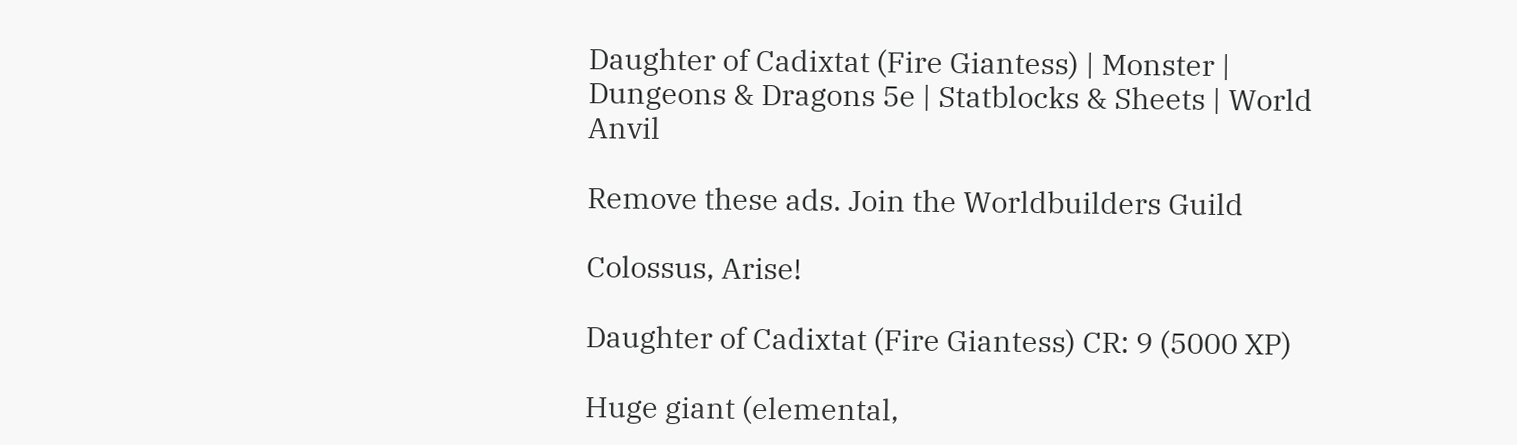Daughter of Cadixtat (Fire Giantess) | Monster | Dungeons & Dragons 5e | Statblocks & Sheets | World Anvil

Remove these ads. Join the Worldbuilders Guild

Colossus, Arise!

Daughter of Cadixtat (Fire Giantess) CR: 9 (5000 XP)

Huge giant (elemental,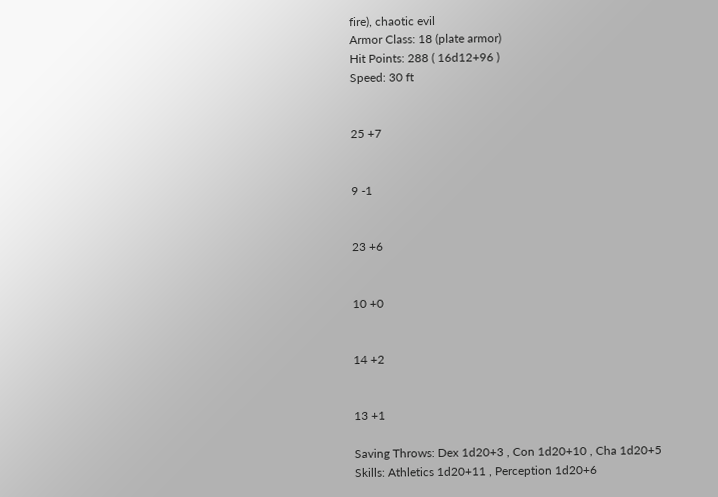fire), chaotic evil
Armor Class: 18 (plate armor)
Hit Points: 288 ( 16d12+96 )
Speed: 30 ft


25 +7


9 -1


23 +6


10 +0


14 +2


13 +1

Saving Throws: Dex 1d20+3 , Con 1d20+10 , Cha 1d20+5
Skills: Athletics 1d20+11 , Perception 1d20+6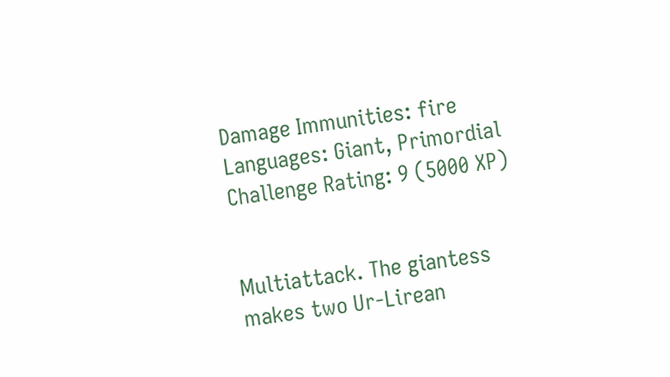Damage Immunities: fire
Languages: Giant, Primordial
Challenge Rating: 9 (5000 XP)


Multiattack. The giantess makes two Ur-Lirean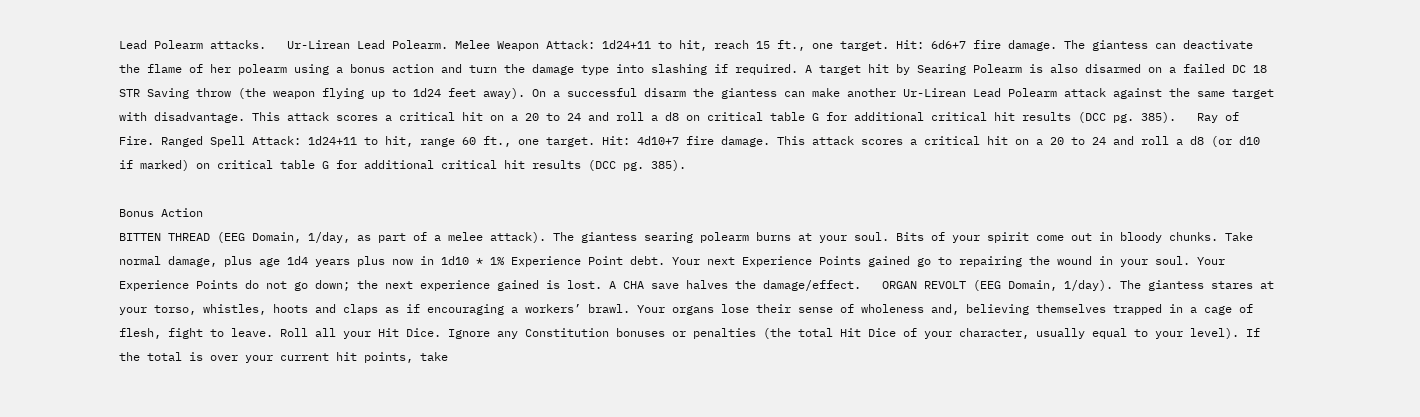Lead Polearm attacks.   Ur-Lirean Lead Polearm. Melee Weapon Attack: 1d24+11 to hit, reach 15 ft., one target. Hit: 6d6+7 fire damage. The giantess can deactivate the flame of her polearm using a bonus action and turn the damage type into slashing if required. A target hit by Searing Polearm is also disarmed on a failed DC 18 STR Saving throw (the weapon flying up to 1d24 feet away). On a successful disarm the giantess can make another Ur-Lirean Lead Polearm attack against the same target with disadvantage. This attack scores a critical hit on a 20 to 24 and roll a d8 on critical table G for additional critical hit results (DCC pg. 385).   Ray of Fire. Ranged Spell Attack: 1d24+11 to hit, range 60 ft., one target. Hit: 4d10+7 fire damage. This attack scores a critical hit on a 20 to 24 and roll a d8 (or d10 if marked) on critical table G for additional critical hit results (DCC pg. 385).

Bonus Action
BITTEN THREAD (EEG Domain, 1/day, as part of a melee attack). The giantess searing polearm burns at your soul. Bits of your spirit come out in bloody chunks. Take normal damage, plus age 1d4 years plus now in 1d10 * 1% Experience Point debt. Your next Experience Points gained go to repairing the wound in your soul. Your Experience Points do not go down; the next experience gained is lost. A CHA save halves the damage/effect.   ORGAN REVOLT (EEG Domain, 1/day). The giantess stares at your torso, whistles, hoots and claps as if encouraging a workers’ brawl. Your organs lose their sense of wholeness and, believing themselves trapped in a cage of flesh, fight to leave. Roll all your Hit Dice. Ignore any Constitution bonuses or penalties (the total Hit Dice of your character, usually equal to your level). If the total is over your current hit points, take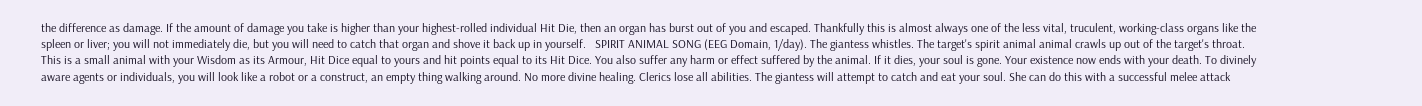the difference as damage. If the amount of damage you take is higher than your highest-rolled individual Hit Die, then an organ has burst out of you and escaped. Thankfully this is almost always one of the less vital, truculent, working-class organs like the spleen or liver; you will not immediately die, but you will need to catch that organ and shove it back up in yourself.   SPIRIT ANIMAL SONG (EEG Domain, 1/day). The giantess whistles. The target's spirit animal animal crawls up out of the target's throat. This is a small animal with your Wisdom as its Armour, Hit Dice equal to yours and hit points equal to its Hit Dice. You also suffer any harm or effect suffered by the animal. If it dies, your soul is gone. Your existence now ends with your death. To divinely aware agents or individuals, you will look like a robot or a construct, an empty thing walking around. No more divine healing. Clerics lose all abilities. The giantess will attempt to catch and eat your soul. She can do this with a successful melee attack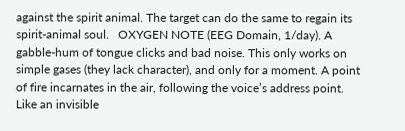against the spirit animal. The target can do the same to regain its spirit-animal soul.   OXYGEN NOTE (EEG Domain, 1/day). A gabble-hum of tongue clicks and bad noise. This only works on simple gases (they lack character), and only for a moment. A point of fire incarnates in the air, following the voice’s address point. Like an invisible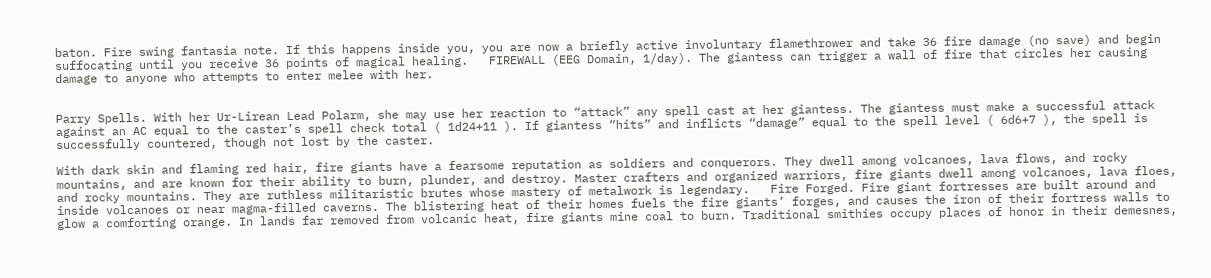baton. Fire swing fantasia note. If this happens inside you, you are now a briefly active involuntary flamethrower and take 36 fire damage (no save) and begin suffocating until you receive 36 points of magical healing.   FIREWALL (EEG Domain, 1/day). The giantess can trigger a wall of fire that circles her causing damage to anyone who attempts to enter melee with her.


Parry Spells. With her Ur-Lirean Lead Polarm, she may use her reaction to “attack” any spell cast at her giantess. The giantess must make a successful attack against an AC equal to the caster’s spell check total ( 1d24+11 ). If giantess “hits” and inflicts “damage” equal to the spell level ( 6d6+7 ), the spell is successfully countered, though not lost by the caster.

With dark skin and flaming red hair, fire giants have a fearsome reputation as soldiers and conquerors. They dwell among volcanoes, lava flows, and rocky mountains, and are known for their ability to burn, plunder, and destroy. Master crafters and organized warriors, fire giants dwell among volcanoes, lava floes, and rocky mountains. They are ruthless militaristic brutes whose mastery of metalwork is legendary.   Fire Forged. Fire giant fortresses are built around and inside volcanoes or near magma-filled caverns. The blistering heat of their homes fuels the fire giants’ forges, and causes the iron of their fortress walls to glow a comforting orange. In lands far removed from volcanic heat, fire giants mine coal to burn. Traditional smithies occupy places of honor in their demesnes,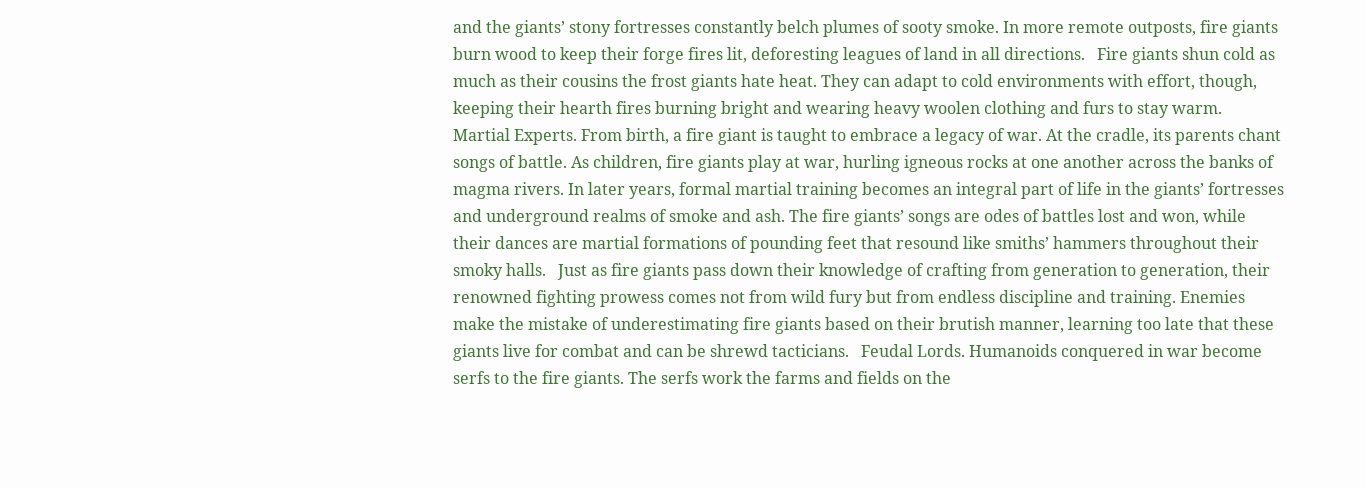and the giants’ stony fortresses constantly belch plumes of sooty smoke. In more remote outposts, fire giants burn wood to keep their forge fires lit, deforesting leagues of land in all directions.   Fire giants shun cold as much as their cousins the frost giants hate heat. They can adapt to cold environments with effort, though, keeping their hearth fires burning bright and wearing heavy woolen clothing and furs to stay warm.   Martial Experts. From birth, a fire giant is taught to embrace a legacy of war. At the cradle, its parents chant songs of battle. As children, fire giants play at war, hurling igneous rocks at one another across the banks of magma rivers. In later years, formal martial training becomes an integral part of life in the giants’ fortresses and underground realms of smoke and ash. The fire giants’ songs are odes of battles lost and won, while their dances are martial formations of pounding feet that resound like smiths’ hammers throughout their smoky halls.   Just as fire giants pass down their knowledge of crafting from generation to generation, their renowned fighting prowess comes not from wild fury but from endless discipline and training. Enemies make the mistake of underestimating fire giants based on their brutish manner, learning too late that these giants live for combat and can be shrewd tacticians.   Feudal Lords. Humanoids conquered in war become serfs to the fire giants. The serfs work the farms and fields on the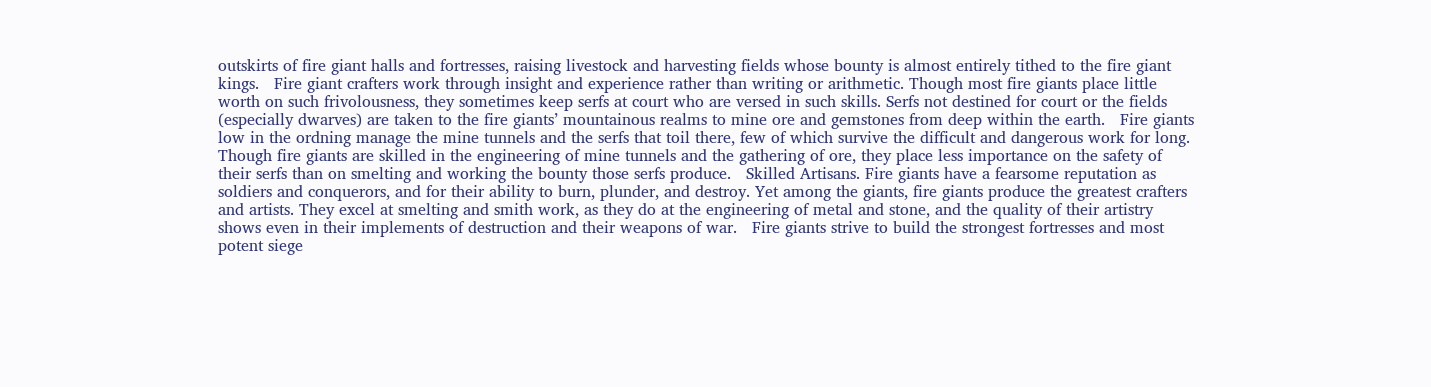outskirts of fire giant halls and fortresses, raising livestock and harvesting fields whose bounty is almost entirely tithed to the fire giant kings.   Fire giant crafters work through insight and experience rather than writing or arithmetic. Though most fire giants place little worth on such frivolousness, they sometimes keep serfs at court who are versed in such skills. Serfs not destined for court or the fields (especially dwarves) are taken to the fire giants’ mountainous realms to mine ore and gemstones from deep within the earth.   Fire giants low in the ordning manage the mine tunnels and the serfs that toil there, few of which survive the difficult and dangerous work for long. Though fire giants are skilled in the engineering of mine tunnels and the gathering of ore, they place less importance on the safety of their serfs than on smelting and working the bounty those serfs produce.   Skilled Artisans. Fire giants have a fearsome reputation as soldiers and conquerors, and for their ability to burn, plunder, and destroy. Yet among the giants, fire giants produce the greatest crafters and artists. They excel at smelting and smith work, as they do at the engineering of metal and stone, and the quality of their artistry shows even in their implements of destruction and their weapons of war.   Fire giants strive to build the strongest fortresses and most potent siege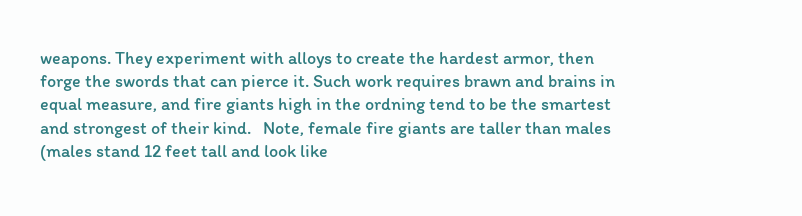weapons. They experiment with alloys to create the hardest armor, then forge the swords that can pierce it. Such work requires brawn and brains in equal measure, and fire giants high in the ordning tend to be the smartest and strongest of their kind.   Note, female fire giants are taller than males (males stand 12 feet tall and look like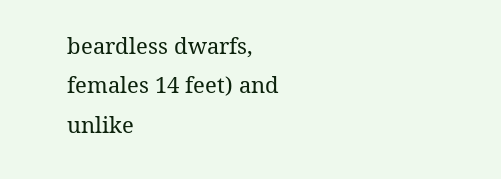beardless dwarfs, females 14 feet) and unlike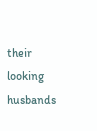their looking husbands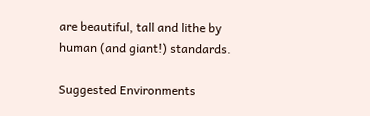are beautiful, tall and lithe by human (and giant!) standards.

Suggested Environments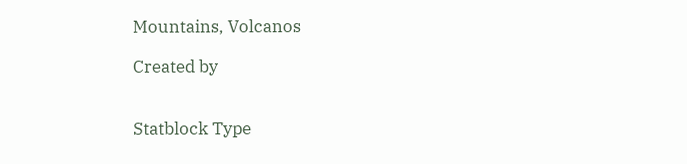Mountains, Volcanos

Created by


Statblock Type